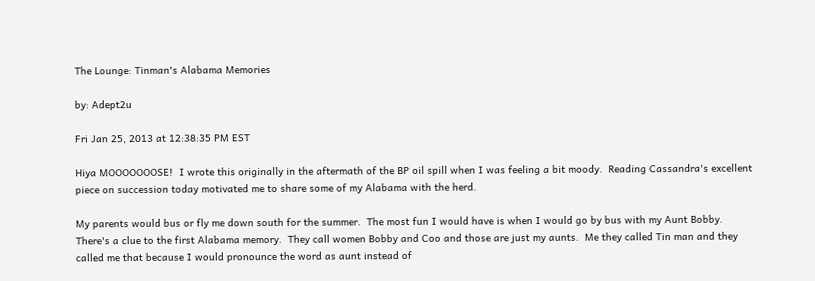The Lounge: Tinman's Alabama Memories

by: Adept2u

Fri Jan 25, 2013 at 12:38:35 PM EST

Hiya MOOOOOOOSE!  I wrote this originally in the aftermath of the BP oil spill when I was feeling a bit moody.  Reading Cassandra's excellent piece on succession today motivated me to share some of my Alabama with the herd.

My parents would bus or fly me down south for the summer.  The most fun I would have is when I would go by bus with my Aunt Bobby.  There's a clue to the first Alabama memory.  They call women Bobby and Coo and those are just my aunts.  Me they called Tin man and they called me that because I would pronounce the word as aunt instead of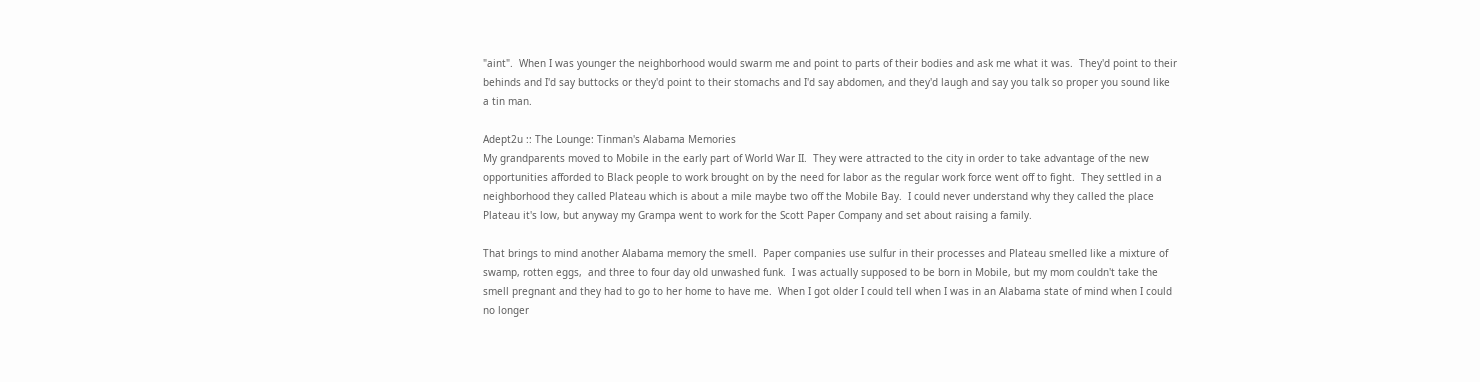"aint".  When I was younger the neighborhood would swarm me and point to parts of their bodies and ask me what it was.  They'd point to their behinds and I'd say buttocks or they'd point to their stomachs and I'd say abdomen, and they'd laugh and say you talk so proper you sound like a tin man.

Adept2u :: The Lounge: Tinman's Alabama Memories
My grandparents moved to Mobile in the early part of World War II.  They were attracted to the city in order to take advantage of the new opportunities afforded to Black people to work brought on by the need for labor as the regular work force went off to fight.  They settled in a neighborhood they called Plateau which is about a mile maybe two off the Mobile Bay.  I could never understand why they called the place Plateau it's low, but anyway my Grampa went to work for the Scott Paper Company and set about raising a family.

That brings to mind another Alabama memory the smell.  Paper companies use sulfur in their processes and Plateau smelled like a mixture of swamp, rotten eggs,  and three to four day old unwashed funk.  I was actually supposed to be born in Mobile, but my mom couldn't take the smell pregnant and they had to go to her home to have me.  When I got older I could tell when I was in an Alabama state of mind when I could no longer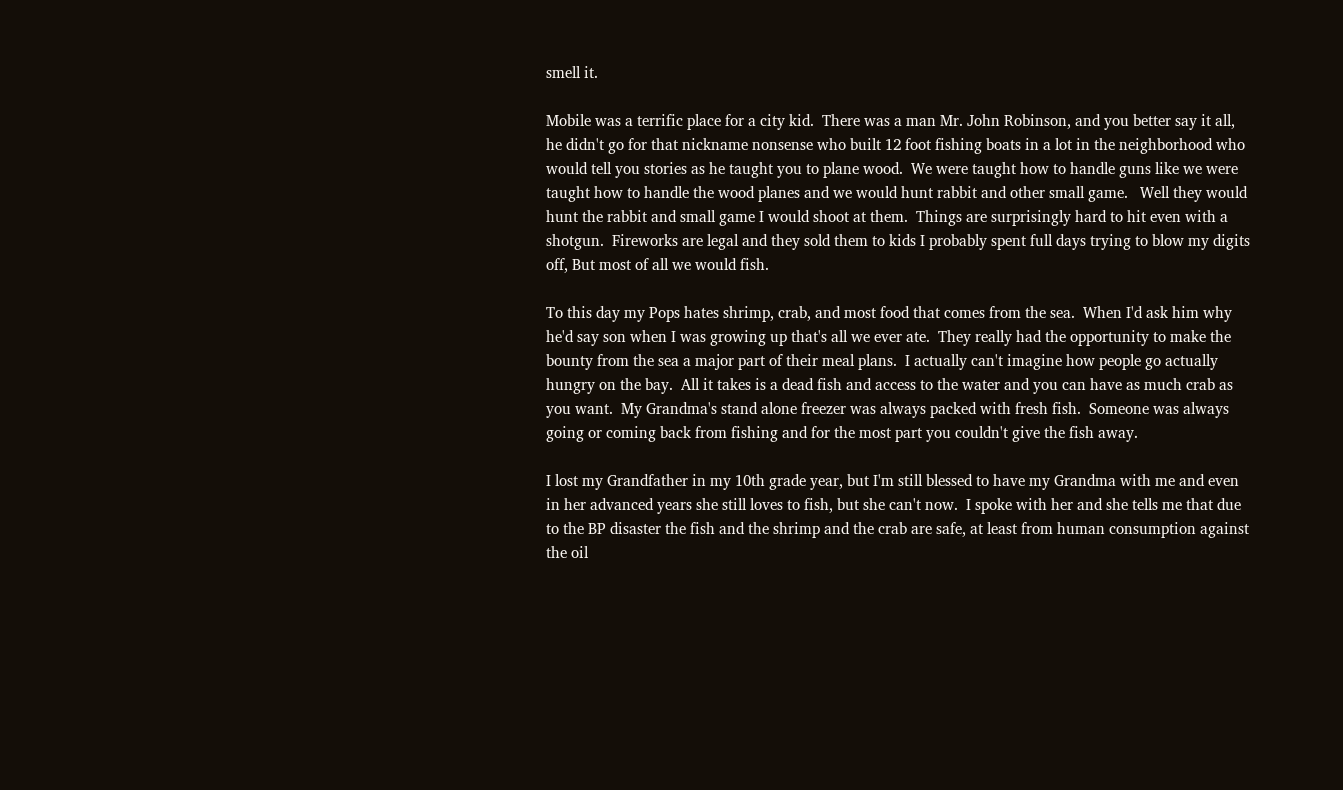smell it.

Mobile was a terrific place for a city kid.  There was a man Mr. John Robinson, and you better say it all, he didn't go for that nickname nonsense who built 12 foot fishing boats in a lot in the neighborhood who would tell you stories as he taught you to plane wood.  We were taught how to handle guns like we were taught how to handle the wood planes and we would hunt rabbit and other small game.   Well they would hunt the rabbit and small game I would shoot at them.  Things are surprisingly hard to hit even with a shotgun.  Fireworks are legal and they sold them to kids I probably spent full days trying to blow my digits off, But most of all we would fish.

To this day my Pops hates shrimp, crab, and most food that comes from the sea.  When I'd ask him why he'd say son when I was growing up that's all we ever ate.  They really had the opportunity to make the bounty from the sea a major part of their meal plans.  I actually can't imagine how people go actually hungry on the bay.  All it takes is a dead fish and access to the water and you can have as much crab as you want.  My Grandma's stand alone freezer was always packed with fresh fish.  Someone was always going or coming back from fishing and for the most part you couldn't give the fish away.

I lost my Grandfather in my 10th grade year, but I'm still blessed to have my Grandma with me and even in her advanced years she still loves to fish, but she can't now.  I spoke with her and she tells me that due to the BP disaster the fish and the shrimp and the crab are safe, at least from human consumption against the oil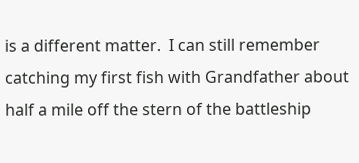is a different matter.  I can still remember catching my first fish with Grandfather about half a mile off the stern of the battleship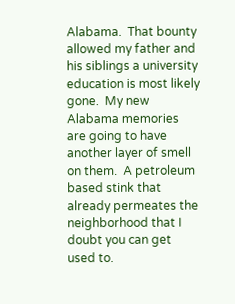Alabama.  That bounty allowed my father and his siblings a university education is most likely gone.  My new Alabama memories are going to have another layer of smell on them.  A petroleum based stink that already permeates the neighborhood that I doubt you can get used to.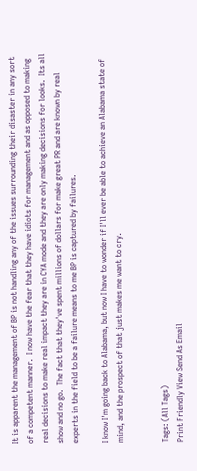It is apparent the management of BP is not handling any of the issues surrounding their disaster in any sort of a competent manner.  I now have the fear that they have idiots for management and as opposed to making real decisions to make real impact they are in CYA mode and they are only making decisions for looks.  Its all show and no go.  The fact that they've spent millions of dollars for make great PR and are known by real experts in the field to be a failure means to me BP is captured by failures.

I know I'm going back to Alabama, but now I have to wonder if I'll ever be able to achieve an Alabama state of mind, and the prospect of that just makes me want to cry.


Tags: (All Tags)
Print Friendly View Send As Email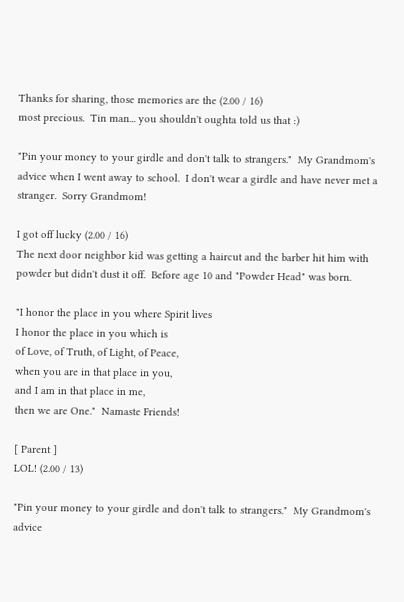Thanks for sharing, those memories are the (2.00 / 16)
most precious.  Tin man... you shouldn't oughta told us that :)

"Pin your money to your girdle and don't talk to strangers."  My Grandmom's advice when I went away to school.  I don't wear a girdle and have never met a stranger.  Sorry Grandmom!

I got off lucky (2.00 / 16)
The next door neighbor kid was getting a haircut and the barber hit him with powder but didn't dust it off.  Before age 10 and "Powder Head" was born.

"I honor the place in you where Spirit lives
I honor the place in you which is
of Love, of Truth, of Light, of Peace,
when you are in that place in you,
and I am in that place in me,
then we are One."  Namaste Friends!

[ Parent ]
LOL! (2.00 / 13)

"Pin your money to your girdle and don't talk to strangers."  My Grandmom's advice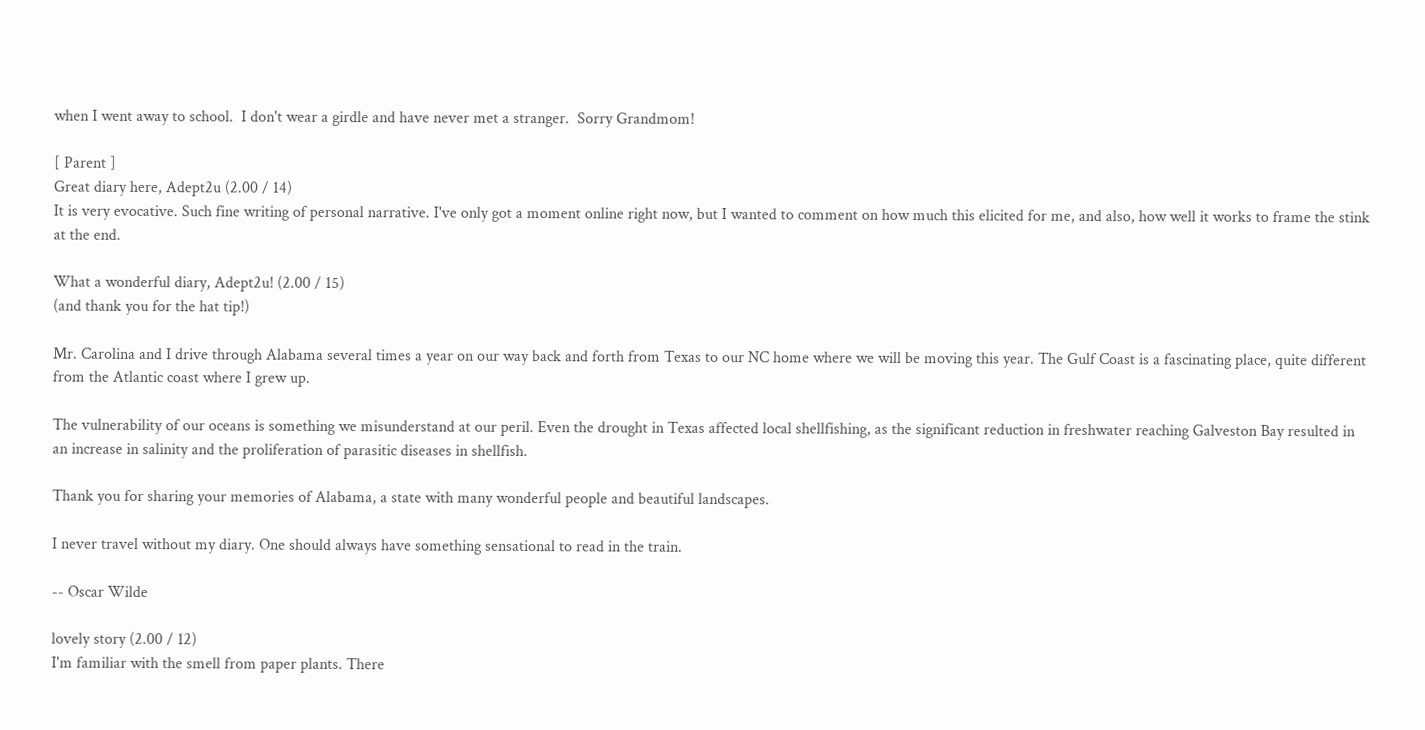when I went away to school.  I don't wear a girdle and have never met a stranger.  Sorry Grandmom!

[ Parent ]
Great diary here, Adept2u (2.00 / 14)
It is very evocative. Such fine writing of personal narrative. I've only got a moment online right now, but I wanted to comment on how much this elicited for me, and also, how well it works to frame the stink at the end.

What a wonderful diary, Adept2u! (2.00 / 15)
(and thank you for the hat tip!)

Mr. Carolina and I drive through Alabama several times a year on our way back and forth from Texas to our NC home where we will be moving this year. The Gulf Coast is a fascinating place, quite different from the Atlantic coast where I grew up.

The vulnerability of our oceans is something we misunderstand at our peril. Even the drought in Texas affected local shellfishing, as the significant reduction in freshwater reaching Galveston Bay resulted in an increase in salinity and the proliferation of parasitic diseases in shellfish.

Thank you for sharing your memories of Alabama, a state with many wonderful people and beautiful landscapes.

I never travel without my diary. One should always have something sensational to read in the train.

-- Oscar Wilde

lovely story (2.00 / 12)
I'm familiar with the smell from paper plants. There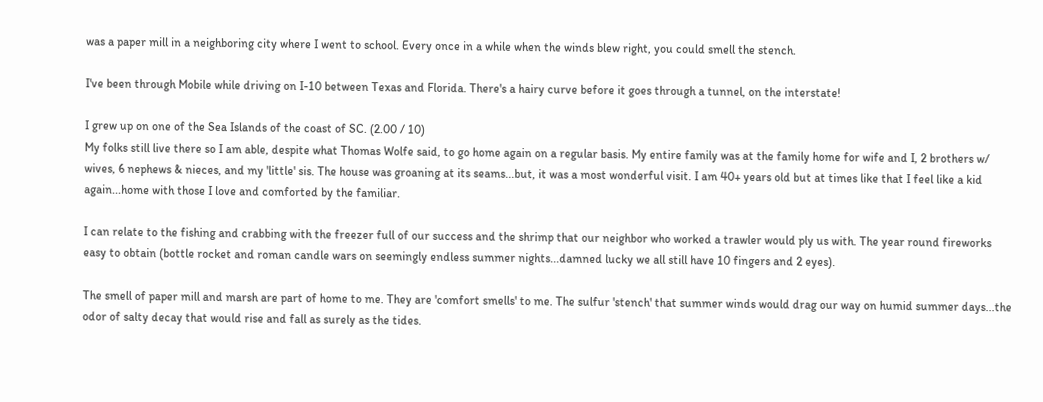was a paper mill in a neighboring city where I went to school. Every once in a while when the winds blew right, you could smell the stench.

I've been through Mobile while driving on I-10 between Texas and Florida. There's a hairy curve before it goes through a tunnel, on the interstate!

I grew up on one of the Sea Islands of the coast of SC. (2.00 / 10)
My folks still live there so I am able, despite what Thomas Wolfe said, to go home again on a regular basis. My entire family was at the family home for wife and I, 2 brothers w/ wives, 6 nephews & nieces, and my 'little' sis. The house was groaning at its seams...but, it was a most wonderful visit. I am 40+ years old but at times like that I feel like a kid again...home with those I love and comforted by the familiar.

I can relate to the fishing and crabbing with the freezer full of our success and the shrimp that our neighbor who worked a trawler would ply us with. The year round fireworks easy to obtain (bottle rocket and roman candle wars on seemingly endless summer nights...damned lucky we all still have 10 fingers and 2 eyes).

The smell of paper mill and marsh are part of home to me. They are 'comfort smells' to me. The sulfur 'stench' that summer winds would drag our way on humid summer days...the odor of salty decay that would rise and fall as surely as the tides.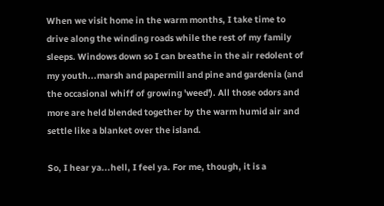When we visit home in the warm months, I take time to drive along the winding roads while the rest of my family sleeps. Windows down so I can breathe in the air redolent of my youth...marsh and papermill and pine and gardenia (and the occasional whiff of growing 'weed'). All those odors and more are held blended together by the warm humid air and settle like a blanket over the island.

So, I hear ya...hell, I feel ya. For me, though, it is a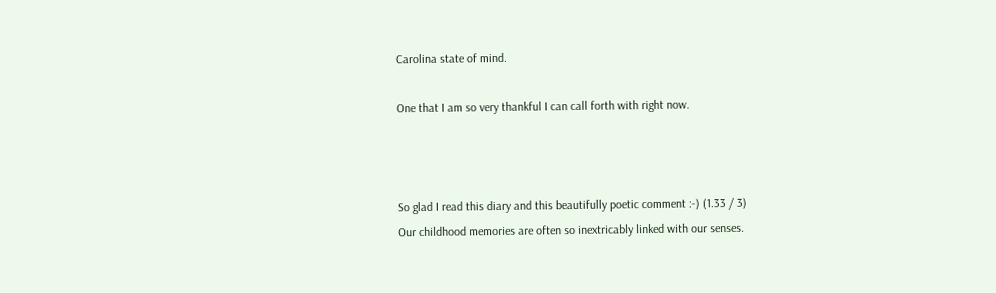Carolina state of mind.

One that I am so very thankful I can call forth with right now.



So glad I read this diary and this beautifully poetic comment :-) (1.33 / 3)
Our childhood memories are often so inextricably linked with our senses.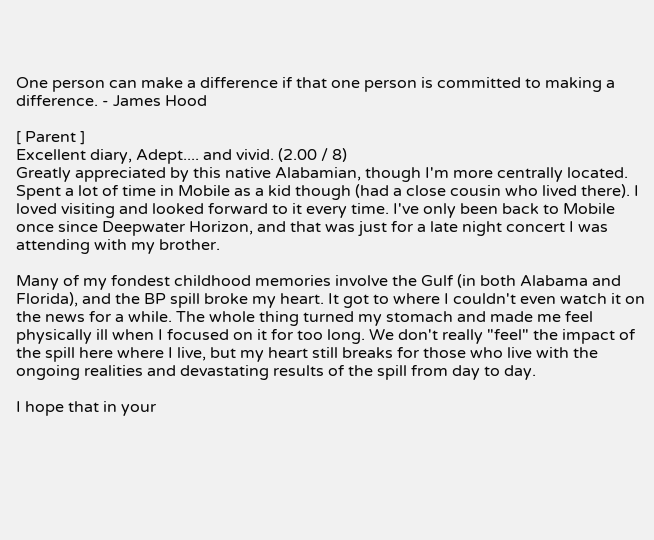One person can make a difference if that one person is committed to making a difference. - James Hood

[ Parent ]
Excellent diary, Adept.... and vivid. (2.00 / 8)
Greatly appreciated by this native Alabamian, though I'm more centrally located. Spent a lot of time in Mobile as a kid though (had a close cousin who lived there). I loved visiting and looked forward to it every time. I've only been back to Mobile once since Deepwater Horizon, and that was just for a late night concert I was attending with my brother.

Many of my fondest childhood memories involve the Gulf (in both Alabama and Florida), and the BP spill broke my heart. It got to where I couldn't even watch it on the news for a while. The whole thing turned my stomach and made me feel physically ill when I focused on it for too long. We don't really "feel" the impact of the spill here where I live, but my heart still breaks for those who live with the ongoing realities and devastating results of the spill from day to day.

I hope that in your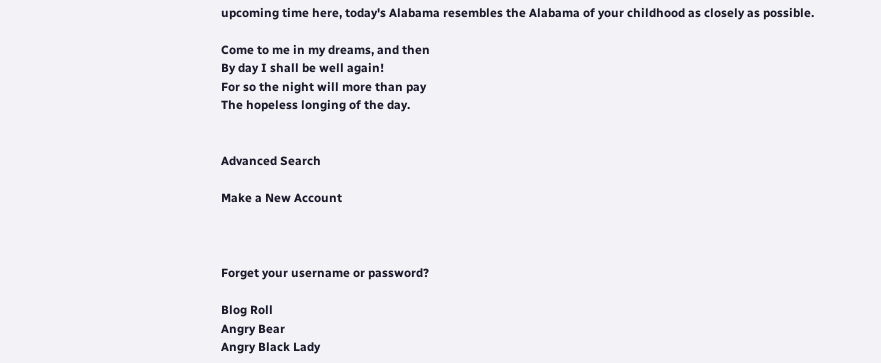upcoming time here, today's Alabama resembles the Alabama of your childhood as closely as possible.

Come to me in my dreams, and then
By day I shall be well again!
For so the night will more than pay
The hopeless longing of the day.


Advanced Search

Make a New Account



Forget your username or password?

Blog Roll
Angry Bear
Angry Black Lady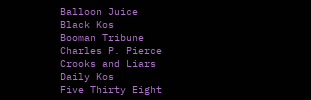Balloon Juice
Black Kos
Booman Tribune
Charles P. Pierce
Crooks and Liars
Daily Kos
Five Thirty Eight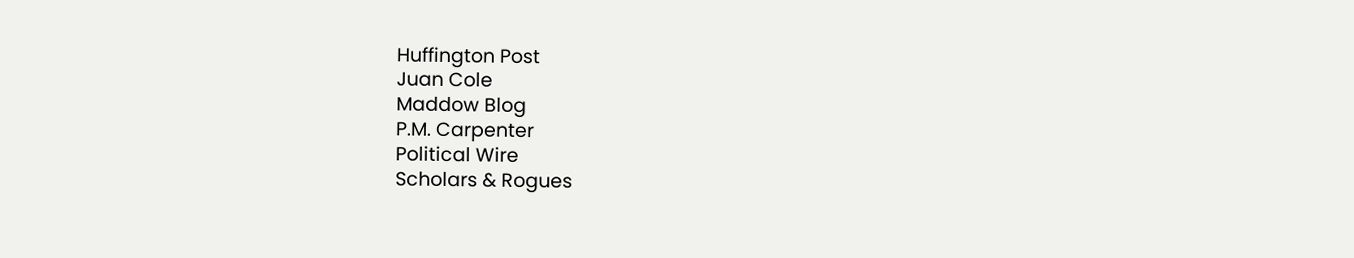Huffington Post
Juan Cole
Maddow Blog
P.M. Carpenter
Political Wire
Scholars & Rogues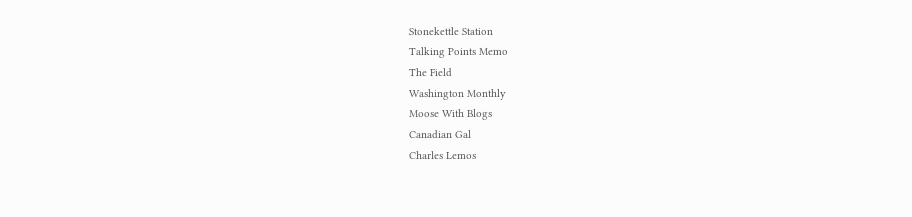Stonekettle Station
Talking Points Memo
The Field
Washington Monthly
Moose With Blogs
Canadian Gal
Charles Lemos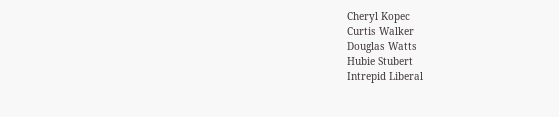Cheryl Kopec
Curtis Walker
Douglas Watts
Hubie Stubert
Intrepid Liberal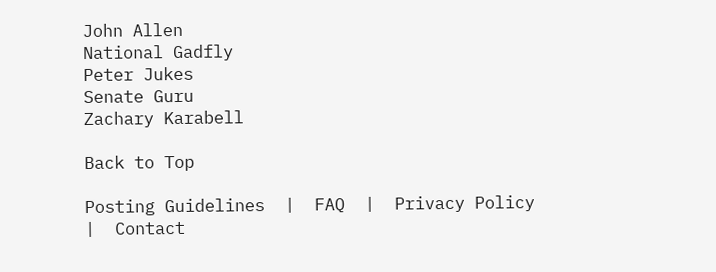John Allen
National Gadfly
Peter Jukes
Senate Guru
Zachary Karabell

Back to Top

Posting Guidelines  |  FAQ  |  Privacy Policy  |  Contact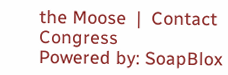the Moose  |  Contact Congress
Powered by: SoapBlox